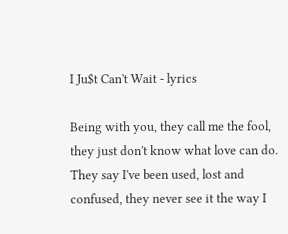I Ju$t Can't Wait - lyrics

Being with you, they call me the fool, they just don't know what love can do.
They say I've been used, lost and confused, they never see it the way I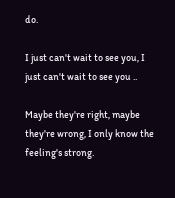do.

I just can't wait to see you, I just can't wait to see you ..

Maybe they're right, maybe they're wrong, I only know the feeling's strong.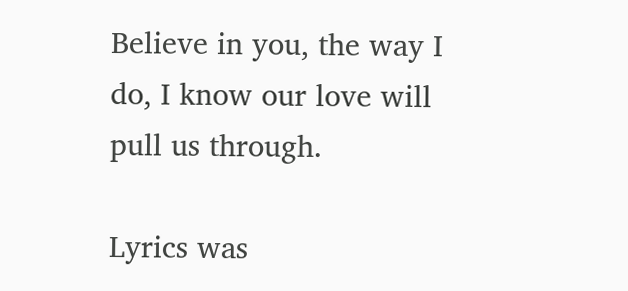Believe in you, the way I do, I know our love will pull us through.

Lyrics was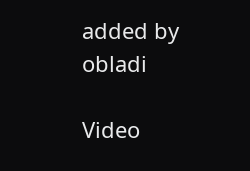added by obladi

Video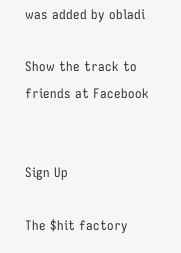was added by obladi

Show the track to friends at Facebook


Sign Up

The $hit factory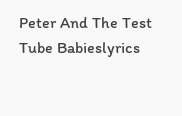Peter And The Test Tube Babieslyrics